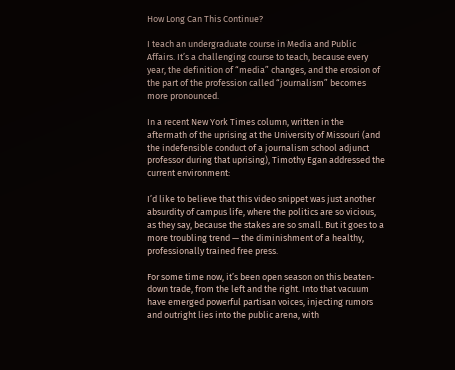How Long Can This Continue?

I teach an undergraduate course in Media and Public Affairs. It’s a challenging course to teach, because every year, the definition of “media” changes, and the erosion of the part of the profession called “journalism” becomes more pronounced.

In a recent New York Times column, written in the aftermath of the uprising at the University of Missouri (and the indefensible conduct of a journalism school adjunct professor during that uprising), Timothy Egan addressed the current environment:

I’d like to believe that this video snippet was just another absurdity of campus life, where the politics are so vicious, as they say, because the stakes are so small. But it goes to a more troubling trend — the diminishment of a healthy, professionally trained free press.

For some time now, it’s been open season on this beaten-down trade, from the left and the right. Into that vacuum have emerged powerful partisan voices, injecting rumors and outright lies into the public arena, with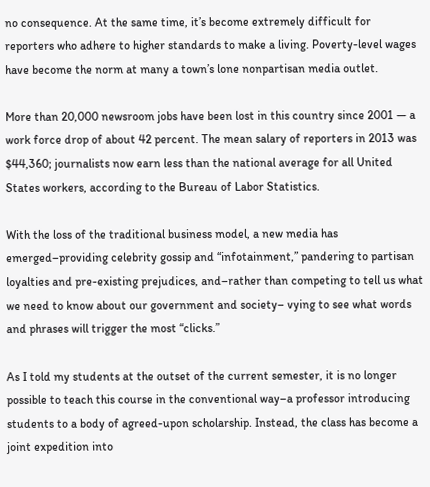no consequence. At the same time, it’s become extremely difficult for reporters who adhere to higher standards to make a living. Poverty-level wages have become the norm at many a town’s lone nonpartisan media outlet.

More than 20,000 newsroom jobs have been lost in this country since 2001 — a work force drop of about 42 percent. The mean salary of reporters in 2013 was $44,360; journalists now earn less than the national average for all United States workers, according to the Bureau of Labor Statistics.

With the loss of the traditional business model, a new media has emerged–providing celebrity gossip and “infotainment,” pandering to partisan loyalties and pre-existing prejudices, and–rather than competing to tell us what we need to know about our government and society– vying to see what words and phrases will trigger the most “clicks.”

As I told my students at the outset of the current semester, it is no longer possible to teach this course in the conventional way–a professor introducing students to a body of agreed-upon scholarship. Instead, the class has become a joint expedition into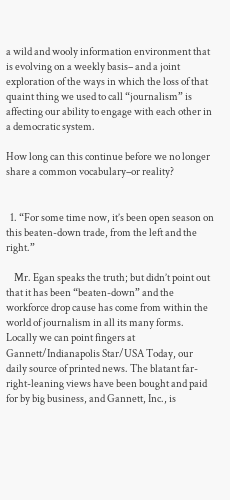a wild and wooly information environment that is evolving on a weekly basis– and a joint exploration of the ways in which the loss of that quaint thing we used to call “journalism” is affecting our ability to engage with each other in a democratic system.

How long can this continue before we no longer share a common vocabulary–or reality?


  1. “For some time now, it’s been open season on this beaten-down trade, from the left and the right.”

    Mr. Egan speaks the truth; but didn’t point out that it has been “beaten-down” and the workforce drop cause has come from within the world of journalism in all its many forms. Locally we can point fingers at Gannett/Indianapolis Star/USA Today, our daily source of printed news. The blatant far-right-leaning views have been bought and paid for by big business, and Gannett, Inc., is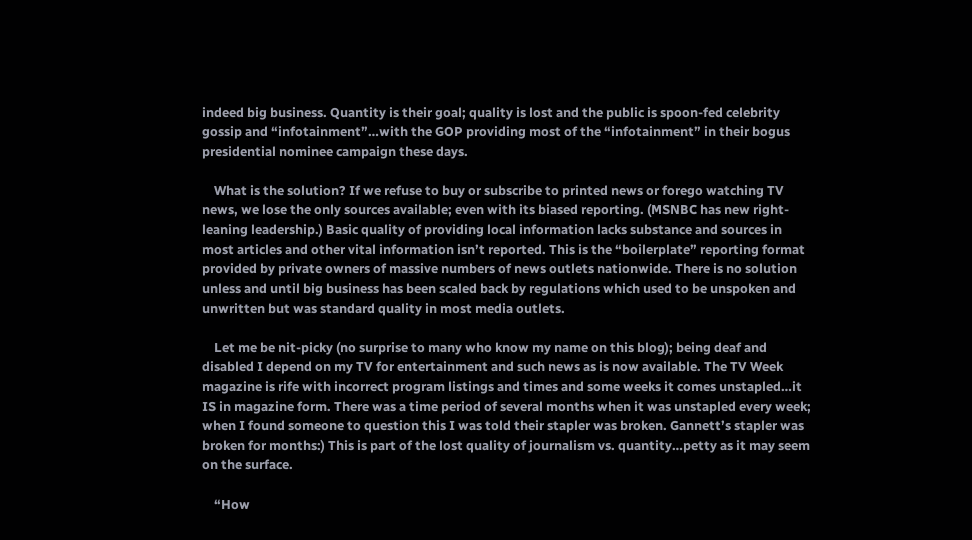indeed big business. Quantity is their goal; quality is lost and the public is spoon-fed celebrity gossip and “infotainment”…with the GOP providing most of the “infotainment” in their bogus presidential nominee campaign these days.

    What is the solution? If we refuse to buy or subscribe to printed news or forego watching TV news, we lose the only sources available; even with its biased reporting. (MSNBC has new right-leaning leadership.) Basic quality of providing local information lacks substance and sources in most articles and other vital information isn’t reported. This is the “boilerplate” reporting format provided by private owners of massive numbers of news outlets nationwide. There is no solution unless and until big business has been scaled back by regulations which used to be unspoken and unwritten but was standard quality in most media outlets.

    Let me be nit-picky (no surprise to many who know my name on this blog); being deaf and disabled I depend on my TV for entertainment and such news as is now available. The TV Week magazine is rife with incorrect program listings and times and some weeks it comes unstapled…it IS in magazine form. There was a time period of several months when it was unstapled every week; when I found someone to question this I was told their stapler was broken. Gannett’s stapler was broken for months:) This is part of the lost quality of journalism vs. quantity…petty as it may seem on the surface.

    “How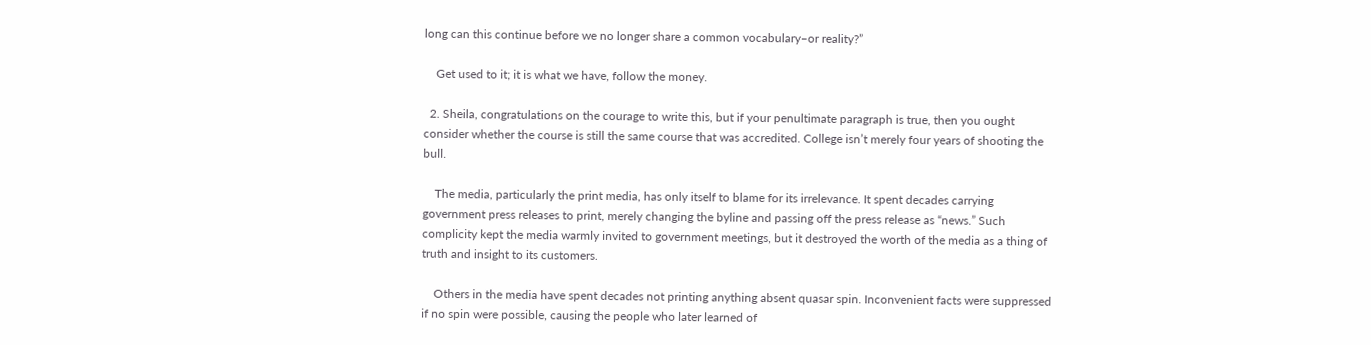long can this continue before we no longer share a common vocabulary–or reality?”

    Get used to it; it is what we have, follow the money.

  2. Sheila, congratulations on the courage to write this, but if your penultimate paragraph is true, then you ought consider whether the course is still the same course that was accredited. College isn’t merely four years of shooting the bull.

    The media, particularly the print media, has only itself to blame for its irrelevance. It spent decades carrying government press releases to print, merely changing the byline and passing off the press release as “news.” Such complicity kept the media warmly invited to government meetings, but it destroyed the worth of the media as a thing of truth and insight to its customers.

    Others in the media have spent decades not printing anything absent quasar spin. Inconvenient facts were suppressed if no spin were possible, causing the people who later learned of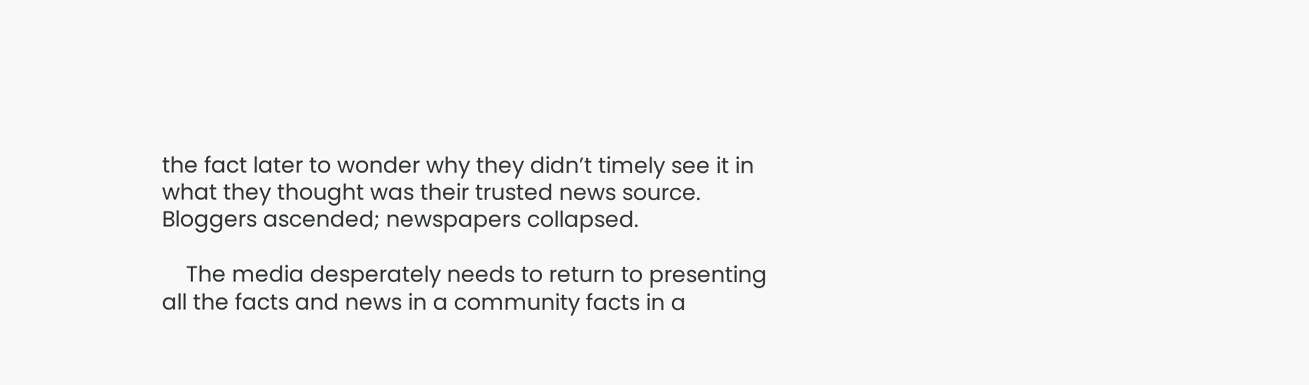the fact later to wonder why they didn’t timely see it in what they thought was their trusted news source. Bloggers ascended; newspapers collapsed.

    The media desperately needs to return to presenting all the facts and news in a community facts in a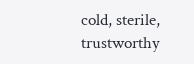cold, sterile, trustworthy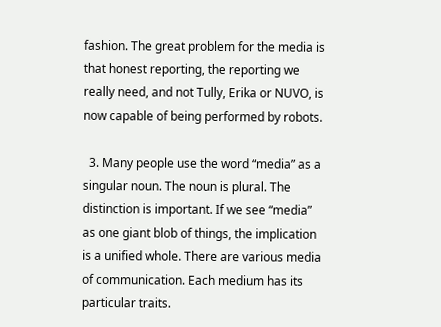fashion. The great problem for the media is that honest reporting, the reporting we really need, and not Tully, Erika or NUVO, is now capable of being performed by robots.

  3. Many people use the word “media” as a singular noun. The noun is plural. The distinction is important. If we see “media” as one giant blob of things, the implication is a unified whole. There are various media of communication. Each medium has its particular traits.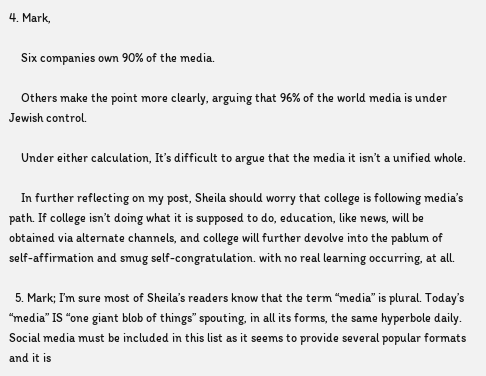4. Mark,

    Six companies own 90% of the media.

    Others make the point more clearly, arguing that 96% of the world media is under Jewish control.

    Under either calculation, It’s difficult to argue that the media it isn’t a unified whole.

    In further reflecting on my post, Sheila should worry that college is following media’s path. If college isn’t doing what it is supposed to do, education, like news, will be obtained via alternate channels, and college will further devolve into the pablum of self-affirmation and smug self-congratulation. with no real learning occurring, at all.

  5. Mark; I’m sure most of Sheila’s readers know that the term “media” is plural. Today’s “media” IS “one giant blob of things” spouting, in all its forms, the same hyperbole daily. Social media must be included in this list as it seems to provide several popular formats and it is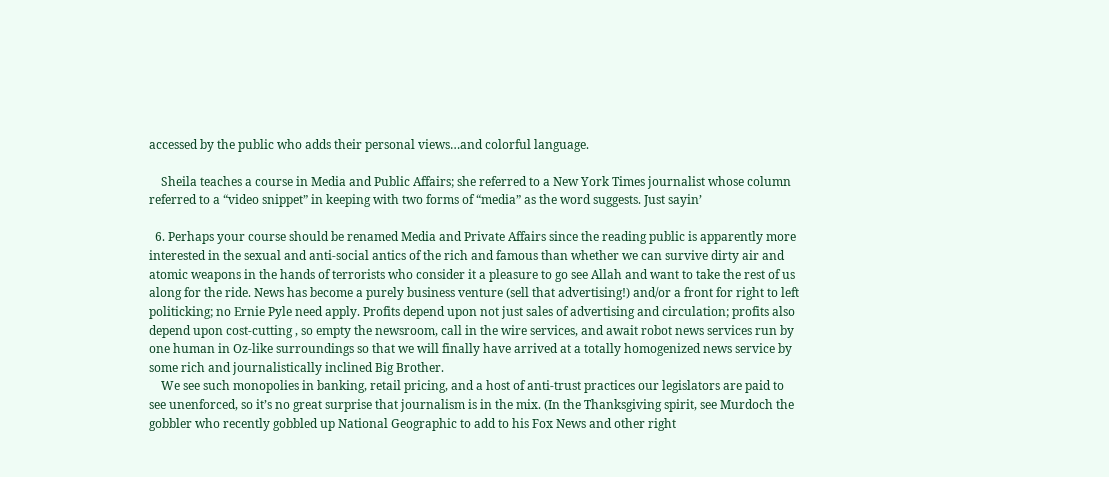accessed by the public who adds their personal views…and colorful language.

    Sheila teaches a course in Media and Public Affairs; she referred to a New York Times journalist whose column referred to a “video snippet” in keeping with two forms of “media” as the word suggests. Just sayin’

  6. Perhaps your course should be renamed Media and Private Affairs since the reading public is apparently more interested in the sexual and anti-social antics of the rich and famous than whether we can survive dirty air and atomic weapons in the hands of terrorists who consider it a pleasure to go see Allah and want to take the rest of us along for the ride. News has become a purely business venture (sell that advertising!) and/or a front for right to left politicking; no Ernie Pyle need apply. Profits depend upon not just sales of advertising and circulation; profits also depend upon cost-cutting , so empty the newsroom, call in the wire services, and await robot news services run by one human in Oz-like surroundings so that we will finally have arrived at a totally homogenized news service by some rich and journalistically inclined Big Brother.
    We see such monopolies in banking, retail pricing, and a host of anti-trust practices our legislators are paid to see unenforced, so it’s no great surprise that journalism is in the mix. (In the Thanksgiving spirit, see Murdoch the gobbler who recently gobbled up National Geographic to add to his Fox News and other right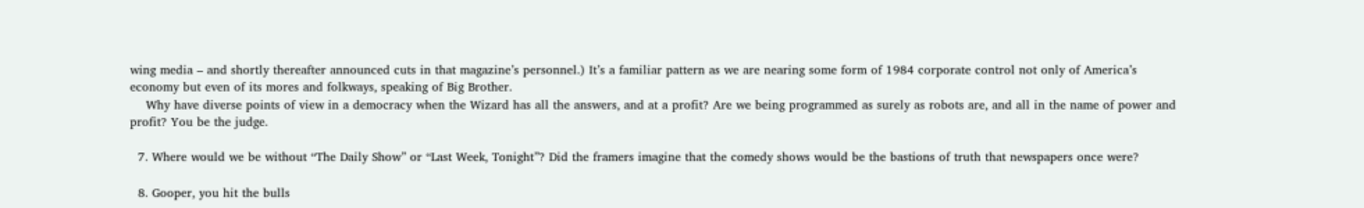wing media – and shortly thereafter announced cuts in that magazine’s personnel.) It’s a familiar pattern as we are nearing some form of 1984 corporate control not only of America’s economy but even of its mores and folkways, speaking of Big Brother.
    Why have diverse points of view in a democracy when the Wizard has all the answers, and at a profit? Are we being programmed as surely as robots are, and all in the name of power and profit? You be the judge.

  7. Where would we be without “The Daily Show” or “Last Week, Tonight”? Did the framers imagine that the comedy shows would be the bastions of truth that newspapers once were?

  8. Gooper, you hit the bulls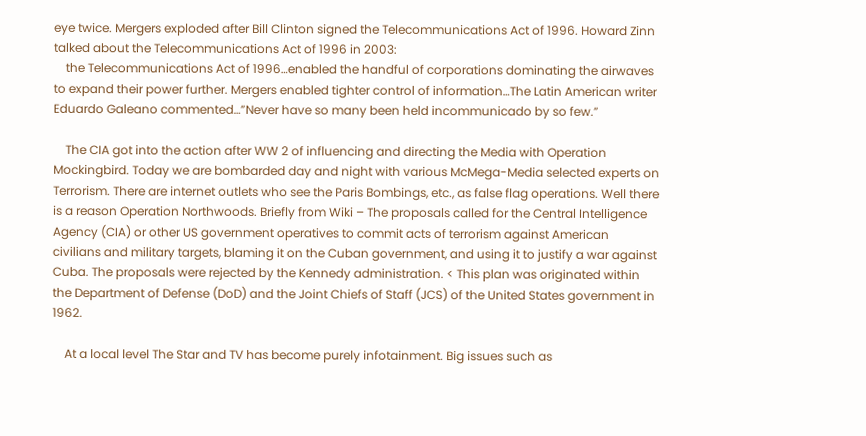eye twice. Mergers exploded after Bill Clinton signed the Telecommunications Act of 1996. Howard Zinn talked about the Telecommunications Act of 1996 in 2003:
    the Telecommunications Act of 1996…enabled the handful of corporations dominating the airwaves to expand their power further. Mergers enabled tighter control of information…The Latin American writer Eduardo Galeano commented…”Never have so many been held incommunicado by so few.”

    The CIA got into the action after WW 2 of influencing and directing the Media with Operation Mockingbird. Today we are bombarded day and night with various McMega-Media selected experts on Terrorism. There are internet outlets who see the Paris Bombings, etc., as false flag operations. Well there is a reason Operation Northwoods. Briefly from Wiki – The proposals called for the Central Intelligence Agency (CIA) or other US government operatives to commit acts of terrorism against American civilians and military targets, blaming it on the Cuban government, and using it to justify a war against Cuba. The proposals were rejected by the Kennedy administration. < This plan was originated within the Department of Defense (DoD) and the Joint Chiefs of Staff (JCS) of the United States government in 1962.

    At a local level The Star and TV has become purely infotainment. Big issues such as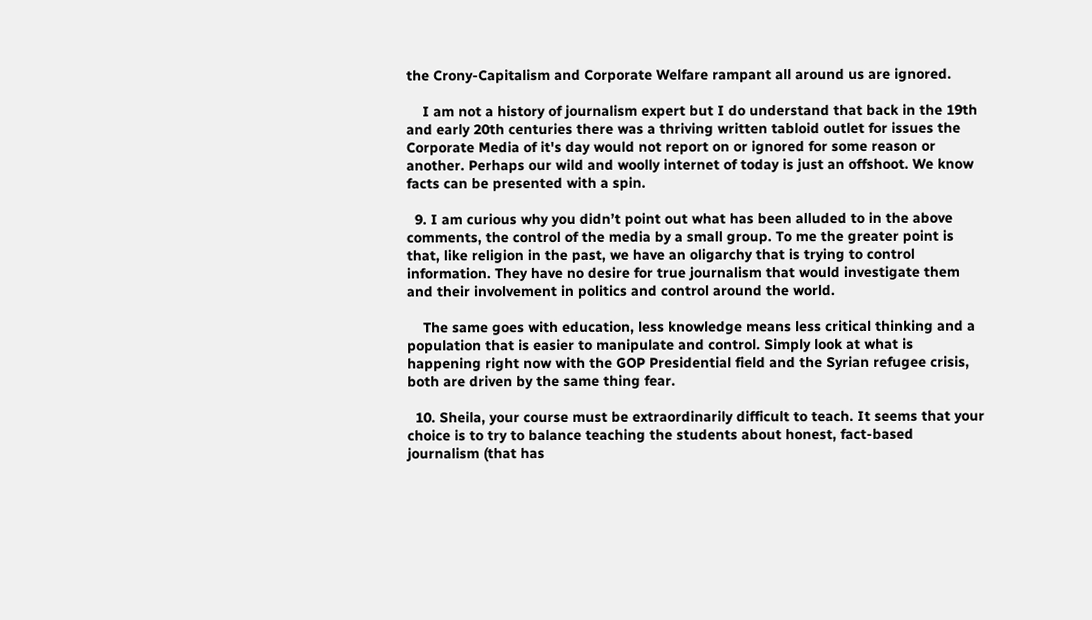the Crony-Capitalism and Corporate Welfare rampant all around us are ignored.

    I am not a history of journalism expert but I do understand that back in the 19th and early 20th centuries there was a thriving written tabloid outlet for issues the Corporate Media of it's day would not report on or ignored for some reason or another. Perhaps our wild and woolly internet of today is just an offshoot. We know facts can be presented with a spin.

  9. I am curious why you didn’t point out what has been alluded to in the above comments, the control of the media by a small group. To me the greater point is that, like religion in the past, we have an oligarchy that is trying to control information. They have no desire for true journalism that would investigate them and their involvement in politics and control around the world.

    The same goes with education, less knowledge means less critical thinking and a population that is easier to manipulate and control. Simply look at what is happening right now with the GOP Presidential field and the Syrian refugee crisis, both are driven by the same thing fear.

  10. Sheila, your course must be extraordinarily difficult to teach. It seems that your choice is to try to balance teaching the students about honest, fact-based journalism (that has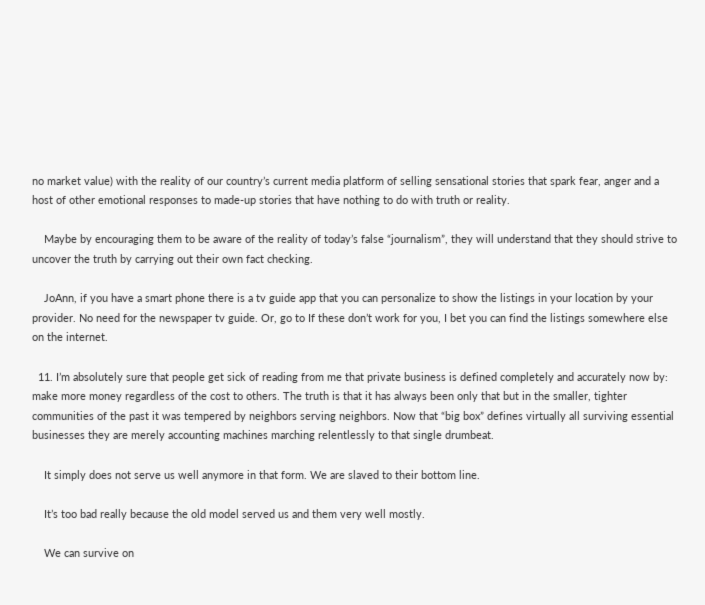no market value) with the reality of our country’s current media platform of selling sensational stories that spark fear, anger and a host of other emotional responses to made-up stories that have nothing to do with truth or reality.

    Maybe by encouraging them to be aware of the reality of today’s false “journalism”, they will understand that they should strive to uncover the truth by carrying out their own fact checking.

    JoAnn, if you have a smart phone there is a tv guide app that you can personalize to show the listings in your location by your provider. No need for the newspaper tv guide. Or, go to If these don’t work for you, I bet you can find the listings somewhere else on the internet.

  11. I’m absolutely sure that people get sick of reading from me that private business is defined completely and accurately now by: make more money regardless of the cost to others. The truth is that it has always been only that but in the smaller, tighter communities of the past it was tempered by neighbors serving neighbors. Now that “big box” defines virtually all surviving essential businesses they are merely accounting machines marching relentlessly to that single drumbeat.

    It simply does not serve us well anymore in that form. We are slaved to their bottom line.

    It’s too bad really because the old model served us and them very well mostly.

    We can survive on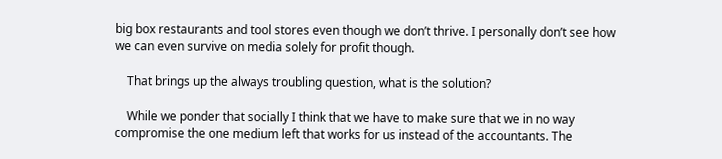big box restaurants and tool stores even though we don’t thrive. I personally don’t see how we can even survive on media solely for profit though.

    That brings up the always troubling question, what is the solution?

    While we ponder that socially I think that we have to make sure that we in no way compromise the one medium left that works for us instead of the accountants. The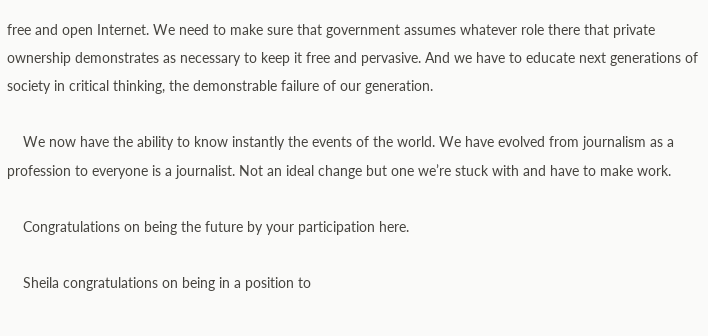free and open Internet. We need to make sure that government assumes whatever role there that private ownership demonstrates as necessary to keep it free and pervasive. And we have to educate next generations of society in critical thinking, the demonstrable failure of our generation.

    We now have the ability to know instantly the events of the world. We have evolved from journalism as a profession to everyone is a journalist. Not an ideal change but one we’re stuck with and have to make work.

    Congratulations on being the future by your participation here.

    Sheila congratulations on being in a position to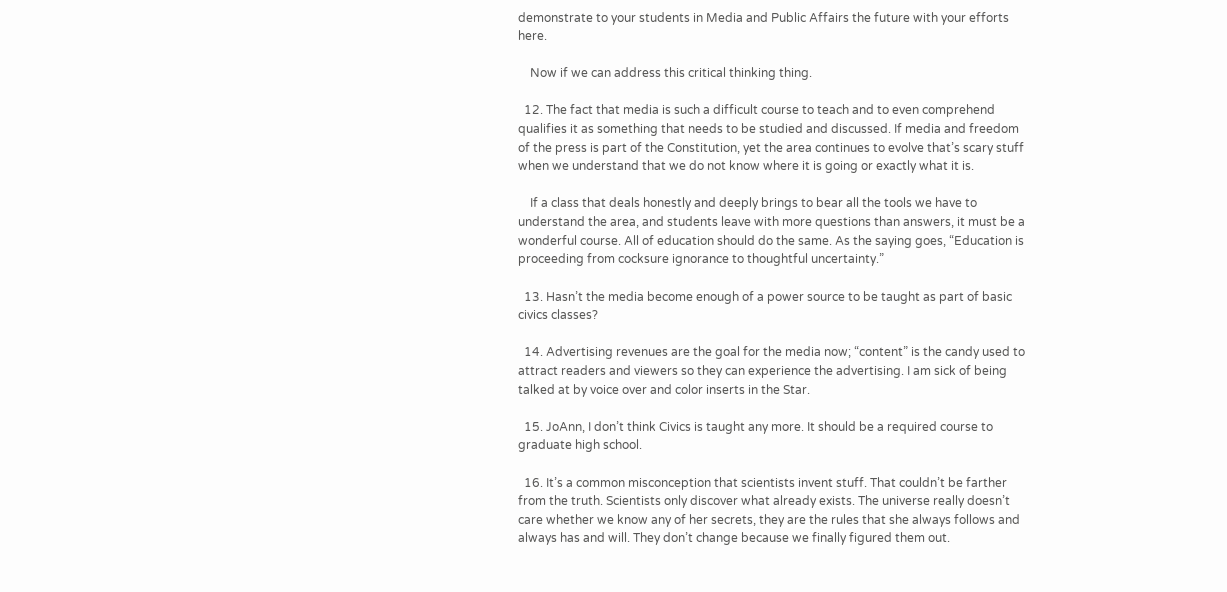demonstrate to your students in Media and Public Affairs the future with your efforts here.

    Now if we can address this critical thinking thing.

  12. The fact that media is such a difficult course to teach and to even comprehend qualifies it as something that needs to be studied and discussed. If media and freedom of the press is part of the Constitution, yet the area continues to evolve that’s scary stuff when we understand that we do not know where it is going or exactly what it is.

    If a class that deals honestly and deeply brings to bear all the tools we have to understand the area, and students leave with more questions than answers, it must be a wonderful course. All of education should do the same. As the saying goes, “Education is proceeding from cocksure ignorance to thoughtful uncertainty.”

  13. Hasn’t the media become enough of a power source to be taught as part of basic civics classes?

  14. Advertising revenues are the goal for the media now; “content” is the candy used to attract readers and viewers so they can experience the advertising. I am sick of being talked at by voice over and color inserts in the Star.

  15. JoAnn, I don’t think Civics is taught any more. It should be a required course to graduate high school.

  16. It’s a common misconception that scientists invent stuff. That couldn’t be farther from the truth. Scientists only discover what already exists. The universe really doesn’t care whether we know any of her secrets, they are the rules that she always follows and always has and will. They don’t change because we finally figured them out.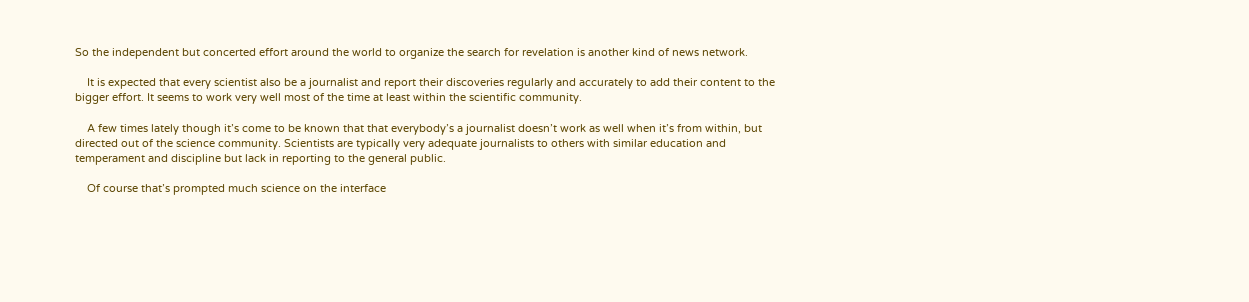So the independent but concerted effort around the world to organize the search for revelation is another kind of news network.

    It is expected that every scientist also be a journalist and report their discoveries regularly and accurately to add their content to the bigger effort. It seems to work very well most of the time at least within the scientific community.

    A few times lately though it’s come to be known that that everybody’s a journalist doesn’t work as well when it’s from within, but directed out of the science community. Scientists are typically very adequate journalists to others with similar education and temperament and discipline but lack in reporting to the general public.

    Of course that’s prompted much science on the interface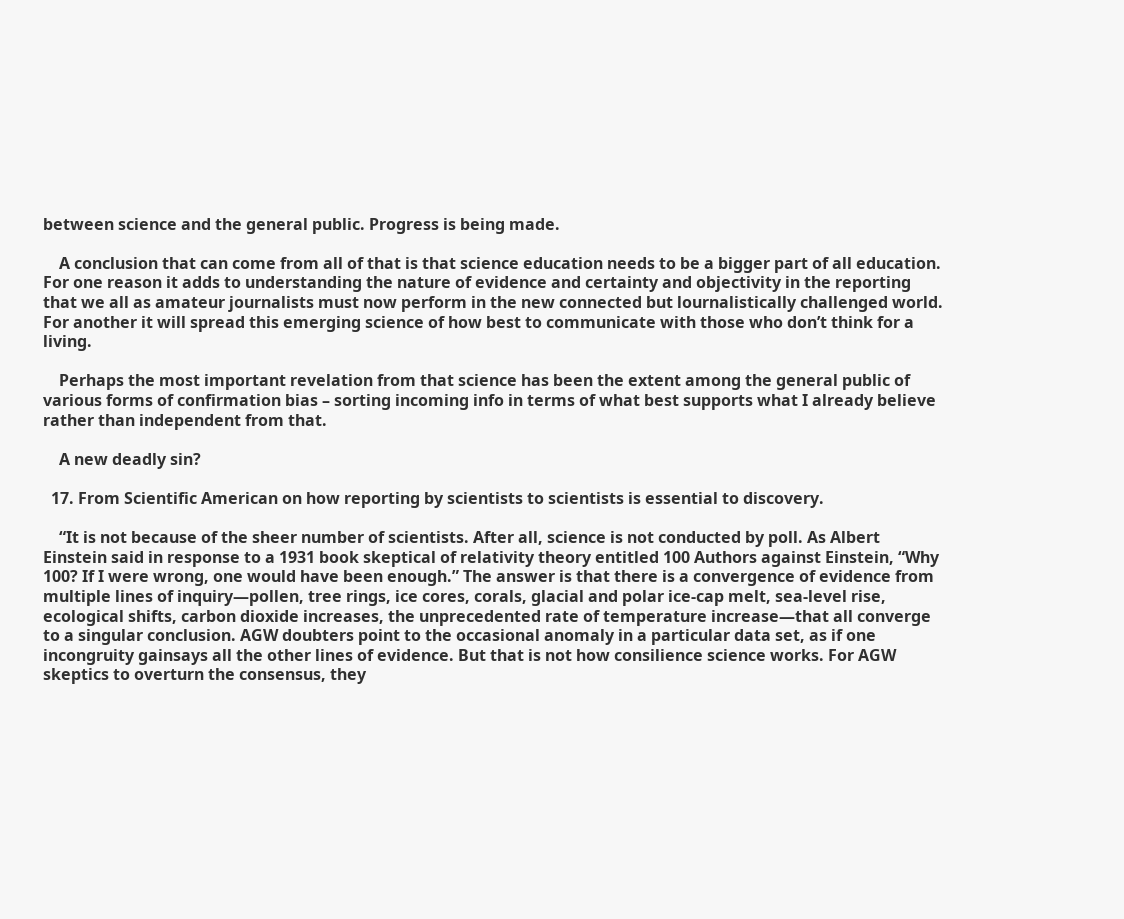between science and the general public. Progress is being made.

    A conclusion that can come from all of that is that science education needs to be a bigger part of all education. For one reason it adds to understanding the nature of evidence and certainty and objectivity in the reporting that we all as amateur journalists must now perform in the new connected but lournalistically challenged world. For another it will spread this emerging science of how best to communicate with those who don’t think for a living.

    Perhaps the most important revelation from that science has been the extent among the general public of various forms of confirmation bias – sorting incoming info in terms of what best supports what I already believe rather than independent from that.

    A new deadly sin?

  17. From Scientific American on how reporting by scientists to scientists is essential to discovery.

    “It is not because of the sheer number of scientists. After all, science is not conducted by poll. As Albert Einstein said in response to a 1931 book skeptical of relativity theory entitled 100 Authors against Einstein, “Why 100? If I were wrong, one would have been enough.” The answer is that there is a convergence of evidence from multiple lines of inquiry—pollen, tree rings, ice cores, corals, glacial and polar ice-cap melt, sea-level rise, ecological shifts, carbon dioxide increases, the unprecedented rate of temperature increase—that all converge to a singular conclusion. AGW doubters point to the occasional anomaly in a particular data set, as if one incongruity gainsays all the other lines of evidence. But that is not how consilience science works. For AGW skeptics to overturn the consensus, they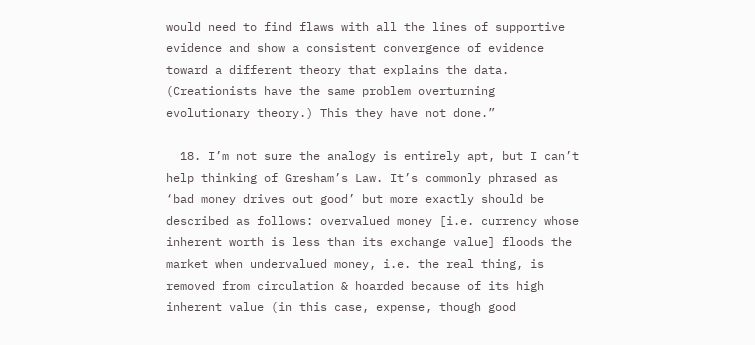would need to find flaws with all the lines of supportive evidence and show a consistent convergence of evidence toward a different theory that explains the data. (Creationists have the same problem overturning evolutionary theory.) This they have not done.”

  18. I’m not sure the analogy is entirely apt, but I can’t help thinking of Gresham’s Law. It’s commonly phrased as ‘bad money drives out good’ but more exactly should be described as follows: overvalued money [i.e. currency whose inherent worth is less than its exchange value] floods the market when undervalued money, i.e. the real thing, is removed from circulation & hoarded because of its high inherent value (in this case, expense, though good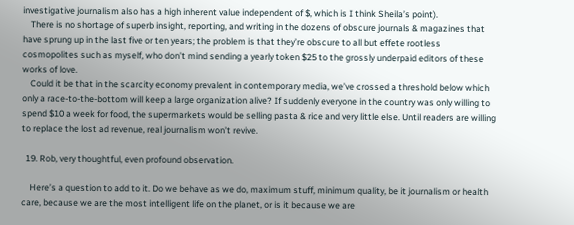investigative journalism also has a high inherent value independent of $, which is I think Sheila’s point).
    There is no shortage of superb insight, reporting, and writing in the dozens of obscure journals & magazines that have sprung up in the last five or ten years; the problem is that they’re obscure to all but effete rootless cosmopolites such as myself, who don’t mind sending a yearly token $25 to the grossly underpaid editors of these works of love.
    Could it be that in the scarcity economy prevalent in contemporary media, we’ve crossed a threshold below which only a race-to-the-bottom will keep a large organization alive? If suddenly everyone in the country was only willing to spend $10 a week for food, the supermarkets would be selling pasta & rice and very little else. Until readers are willing to replace the lost ad revenue, real journalism won’t revive.

  19. Rob, very thoughtful, even profound observation.

    Here’s a question to add to it. Do we behave as we do, maximum stuff, minimum quality, be it journalism or health care, because we are the most intelligent life on the planet, or is it because we are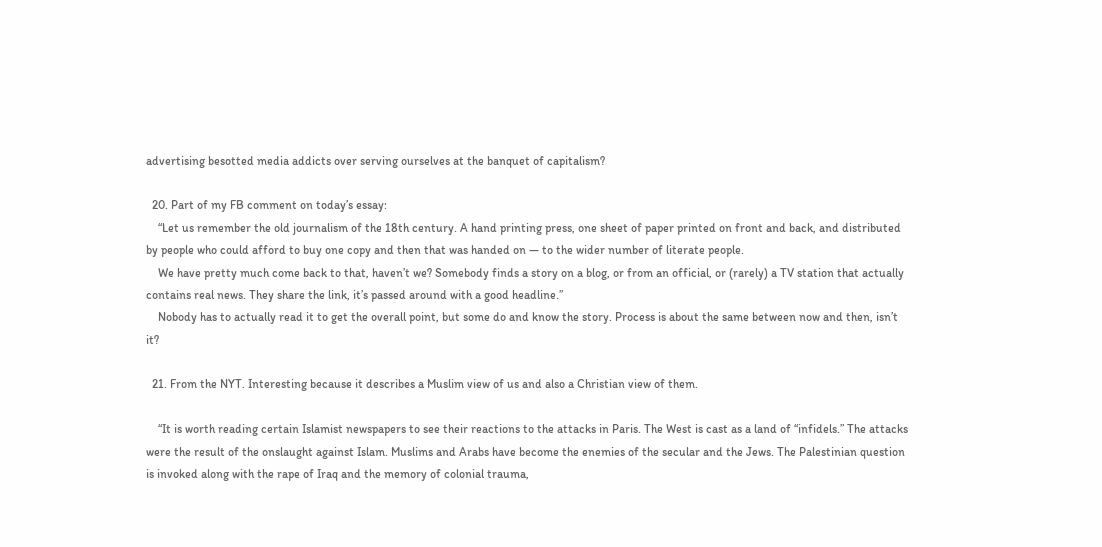advertising besotted media addicts over serving ourselves at the banquet of capitalism?

  20. Part of my FB comment on today’s essay:
    “Let us remember the old journalism of the 18th century. A hand printing press, one sheet of paper printed on front and back, and distributed by people who could afford to buy one copy and then that was handed on — to the wider number of literate people.
    We have pretty much come back to that, haven’t we? Somebody finds a story on a blog, or from an official, or (rarely) a TV station that actually contains real news. They share the link, it’s passed around with a good headline.”
    Nobody has to actually read it to get the overall point, but some do and know the story. Process is about the same between now and then, isn’t it?

  21. From the NYT. Interesting because it describes a Muslim view of us and also a Christian view of them.

    “It is worth reading certain Islamist newspapers to see their reactions to the attacks in Paris. The West is cast as a land of “infidels.” The attacks were the result of the onslaught against Islam. Muslims and Arabs have become the enemies of the secular and the Jews. The Palestinian question is invoked along with the rape of Iraq and the memory of colonial trauma,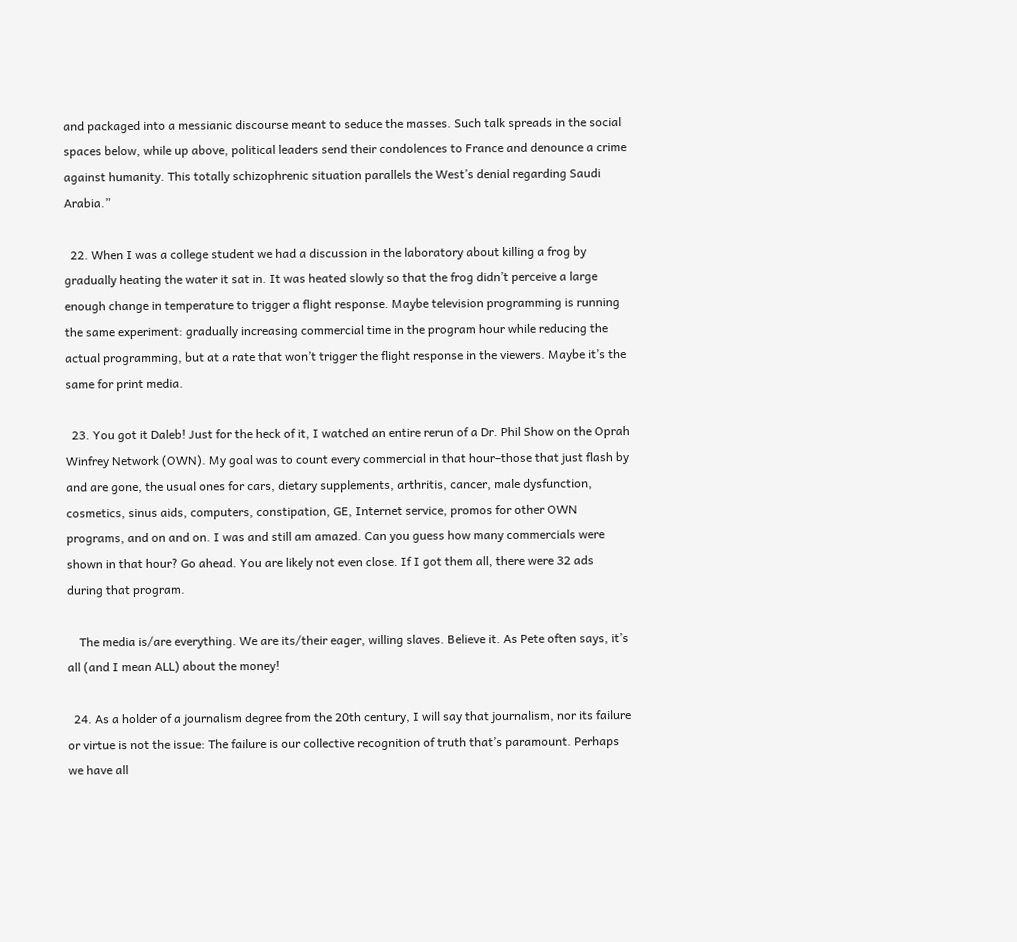and packaged into a messianic discourse meant to seduce the masses. Such talk spreads in the social spaces below, while up above, political leaders send their condolences to France and denounce a crime against humanity. This totally schizophrenic situation parallels the West’s denial regarding Saudi Arabia.”

  22. When I was a college student we had a discussion in the laboratory about killing a frog by gradually heating the water it sat in. It was heated slowly so that the frog didn’t perceive a large enough change in temperature to trigger a flight response. Maybe television programming is running the same experiment: gradually increasing commercial time in the program hour while reducing the actual programming, but at a rate that won’t trigger the flight response in the viewers. Maybe it’s the same for print media.

  23. You got it Daleb! Just for the heck of it, I watched an entire rerun of a Dr. Phil Show on the Oprah Winfrey Network (OWN). My goal was to count every commercial in that hour–those that just flash by and are gone, the usual ones for cars, dietary supplements, arthritis, cancer, male dysfunction, cosmetics, sinus aids, computers, constipation, GE, Internet service, promos for other OWN programs, and on and on. I was and still am amazed. Can you guess how many commercials were shown in that hour? Go ahead. You are likely not even close. If I got them all, there were 32 ads during that program.

    The media is/are everything. We are its/their eager, willing slaves. Believe it. As Pete often says, it’s all (and I mean ALL) about the money!

  24. As a holder of a journalism degree from the 20th century, I will say that journalism, nor its failure or virtue is not the issue: The failure is our collective recognition of truth that’s paramount. Perhaps we have all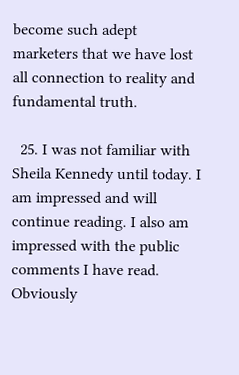become such adept marketers that we have lost all connection to reality and fundamental truth.

  25. I was not familiar with Sheila Kennedy until today. I am impressed and will continue reading. I also am impressed with the public comments I have read. Obviously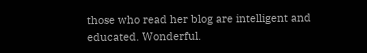those who read her blog are intelligent and educated. Wonderful.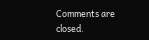Comments are closed.